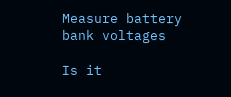Measure battery bank voltages

Is it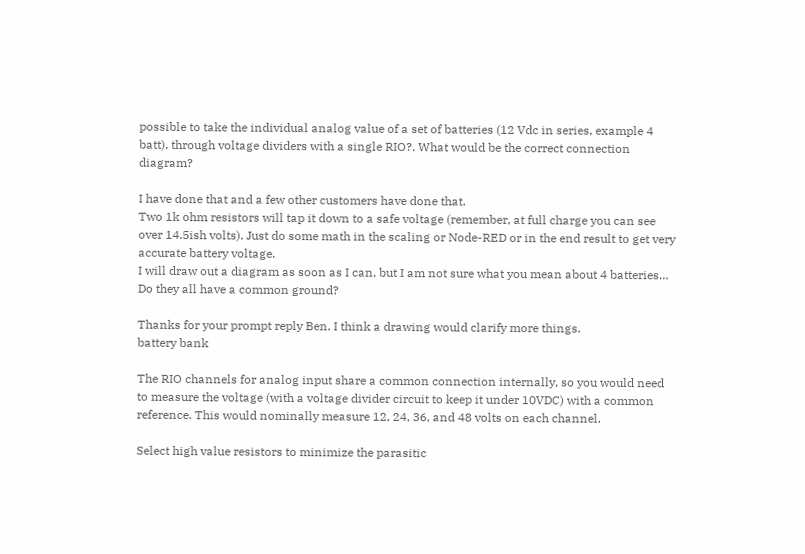possible to take the individual analog value of a set of batteries (12 Vdc in series, example 4 batt), through voltage dividers with a single RIO?. What would be the correct connection diagram?

I have done that and a few other customers have done that.
Two 1k ohm resistors will tap it down to a safe voltage (remember, at full charge you can see over 14.5ish volts). Just do some math in the scaling or Node-RED or in the end result to get very accurate battery voltage.
I will draw out a diagram as soon as I can, but I am not sure what you mean about 4 batteries… Do they all have a common ground?

Thanks for your prompt reply Ben. I think a drawing would clarify more things.
battery bank

The RIO channels for analog input share a common connection internally, so you would need to measure the voltage (with a voltage divider circuit to keep it under 10VDC) with a common reference. This would nominally measure 12, 24, 36, and 48 volts on each channel.

Select high value resistors to minimize the parasitic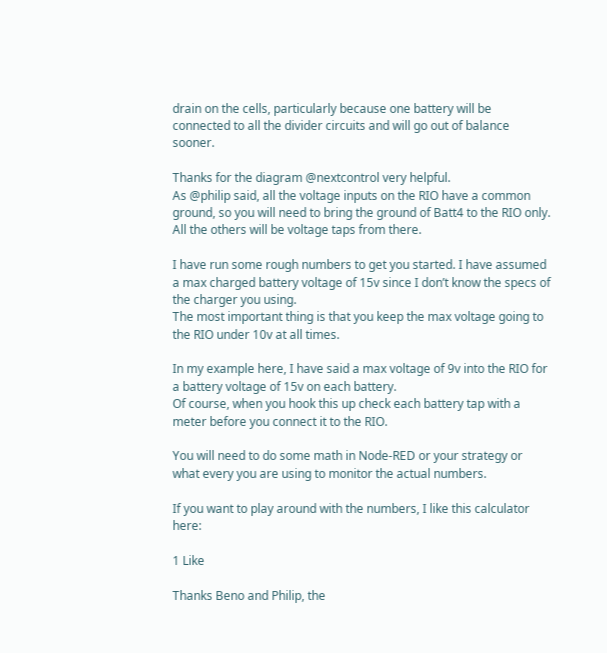drain on the cells, particularly because one battery will be connected to all the divider circuits and will go out of balance sooner.

Thanks for the diagram @nextcontrol very helpful.
As @philip said, all the voltage inputs on the RIO have a common ground, so you will need to bring the ground of Batt4 to the RIO only.
All the others will be voltage taps from there.

I have run some rough numbers to get you started. I have assumed a max charged battery voltage of 15v since I don’t know the specs of the charger you using.
The most important thing is that you keep the max voltage going to the RIO under 10v at all times.

In my example here, I have said a max voltage of 9v into the RIO for a battery voltage of 15v on each battery.
Of course, when you hook this up check each battery tap with a meter before you connect it to the RIO.

You will need to do some math in Node-RED or your strategy or what every you are using to monitor the actual numbers.

If you want to play around with the numbers, I like this calculator here:

1 Like

Thanks Beno and Philip, the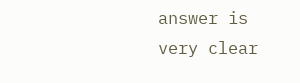answer is very clear